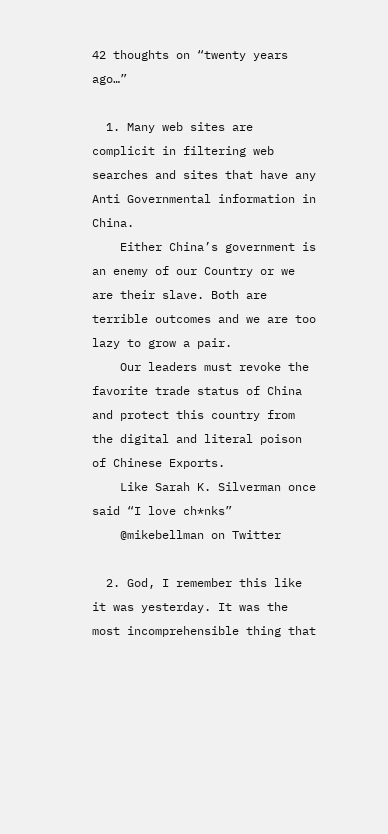42 thoughts on “twenty years ago…”

  1. Many web sites are complicit in filtering web searches and sites that have any Anti Governmental information in China.
    Either China’s government is an enemy of our Country or we are their slave. Both are terrible outcomes and we are too lazy to grow a pair.
    Our leaders must revoke the favorite trade status of China and protect this country from the digital and literal poison of Chinese Exports.
    Like Sarah K. Silverman once said “I love ch*nks”
    @mikebellman on Twitter

  2. God, I remember this like it was yesterday. It was the most incomprehensible thing that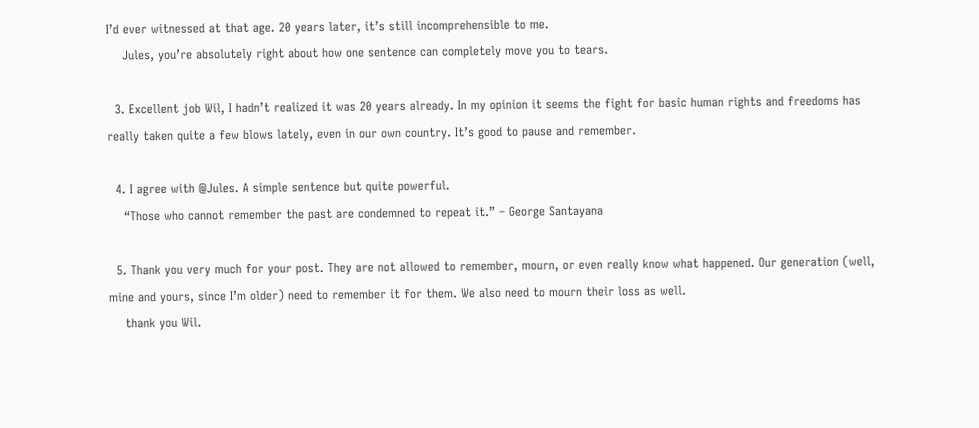I’d ever witnessed at that age. 20 years later, it’s still incomprehensible to me.
    Jules, you’re absolutely right about how one sentence can completely move you to tears.

  3. Excellent job Wil, I hadn’t realized it was 20 years already. In my opinion it seems the fight for basic human rights and freedoms has really taken quite a few blows lately, even in our own country. It’s good to pause and remember.

  4. I agree with @Jules. A simple sentence but quite powerful.
    “Those who cannot remember the past are condemned to repeat it.” – George Santayana

  5. Thank you very much for your post. They are not allowed to remember, mourn, or even really know what happened. Our generation (well, mine and yours, since I’m older) need to remember it for them. We also need to mourn their loss as well.
    thank you Wil.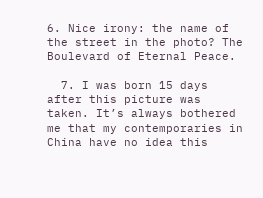6. Nice irony: the name of the street in the photo? The Boulevard of Eternal Peace.

  7. I was born 15 days after this picture was taken. It’s always bothered me that my contemporaries in China have no idea this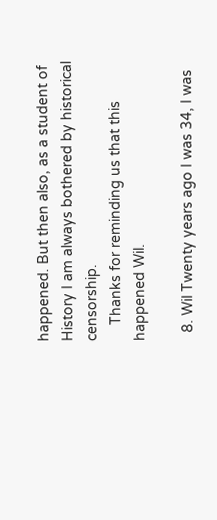happened. But then also, as a student of History I am always bothered by historical censorship.
    Thanks for reminding us that this happened Wil.

  8. Wil Twenty years ago I was 34, I was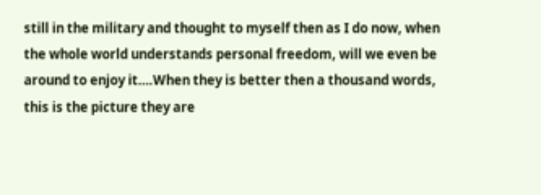still in the military and thought to myself then as I do now, when the whole world understands personal freedom, will we even be around to enjoy it….When they is better then a thousand words, this is the picture they are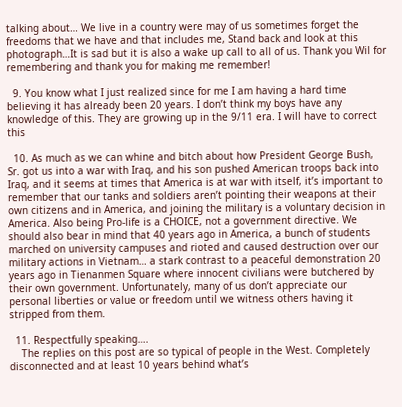talking about… We live in a country were may of us sometimes forget the freedoms that we have and that includes me, Stand back and look at this photograph…It is sad but it is also a wake up call to all of us. Thank you Wil for remembering and thank you for making me remember!

  9. You know what I just realized since for me I am having a hard time believing it has already been 20 years. I don’t think my boys have any knowledge of this. They are growing up in the 9/11 era. I will have to correct this

  10. As much as we can whine and bitch about how President George Bush, Sr. got us into a war with Iraq, and his son pushed American troops back into Iraq, and it seems at times that America is at war with itself, it’s important to remember that our tanks and soldiers aren’t pointing their weapons at their own citizens and in America, and joining the military is a voluntary decision in America. Also being Pro-life is a CHOICE, not a government directive. We should also bear in mind that 40 years ago in America, a bunch of students marched on university campuses and rioted and caused destruction over our military actions in Vietnam… a stark contrast to a peaceful demonstration 20 years ago in Tienanmen Square where innocent civilians were butchered by their own government. Unfortunately, many of us don’t appreciate our personal liberties or value or freedom until we witness others having it stripped from them.

  11. Respectfully speaking….
    The replies on this post are so typical of people in the West. Completely disconnected and at least 10 years behind what’s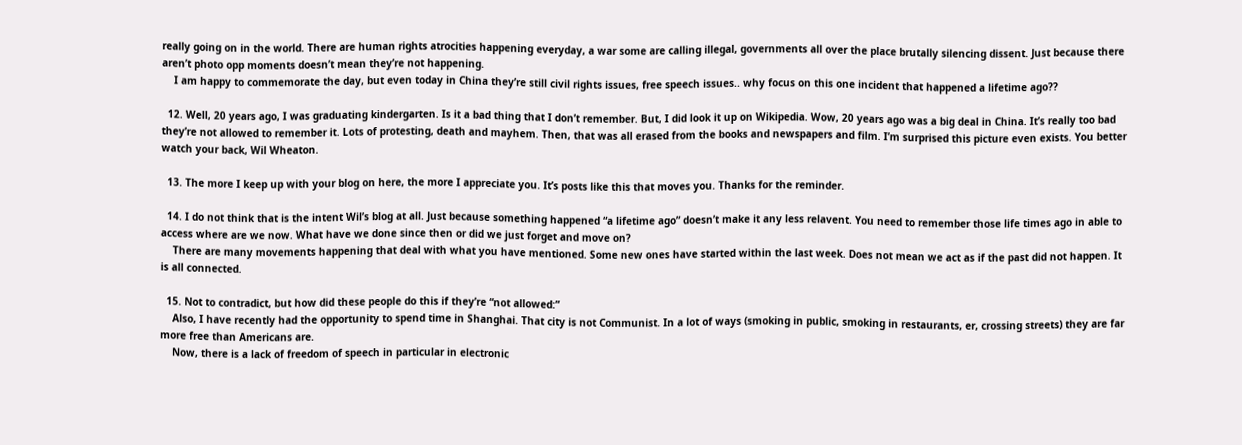really going on in the world. There are human rights atrocities happening everyday, a war some are calling illegal, governments all over the place brutally silencing dissent. Just because there aren’t photo opp moments doesn’t mean they’re not happening.
    I am happy to commemorate the day, but even today in China they’re still civil rights issues, free speech issues.. why focus on this one incident that happened a lifetime ago??

  12. Well, 20 years ago, I was graduating kindergarten. Is it a bad thing that I don’t remember. But, I did look it up on Wikipedia. Wow, 20 years ago was a big deal in China. It’s really too bad they’re not allowed to remember it. Lots of protesting, death and mayhem. Then, that was all erased from the books and newspapers and film. I’m surprised this picture even exists. You better watch your back, Wil Wheaton.

  13. The more I keep up with your blog on here, the more I appreciate you. It’s posts like this that moves you. Thanks for the reminder.

  14. I do not think that is the intent Wil’s blog at all. Just because something happened “a lifetime ago” doesn’t make it any less relavent. You need to remember those life times ago in able to access where are we now. What have we done since then or did we just forget and move on?
    There are many movements happening that deal with what you have mentioned. Some new ones have started within the last week. Does not mean we act as if the past did not happen. It is all connected.

  15. Not to contradict, but how did these people do this if they’re “not allowed:”
    Also, I have recently had the opportunity to spend time in Shanghai. That city is not Communist. In a lot of ways (smoking in public, smoking in restaurants, er, crossing streets) they are far more free than Americans are.
    Now, there is a lack of freedom of speech in particular in electronic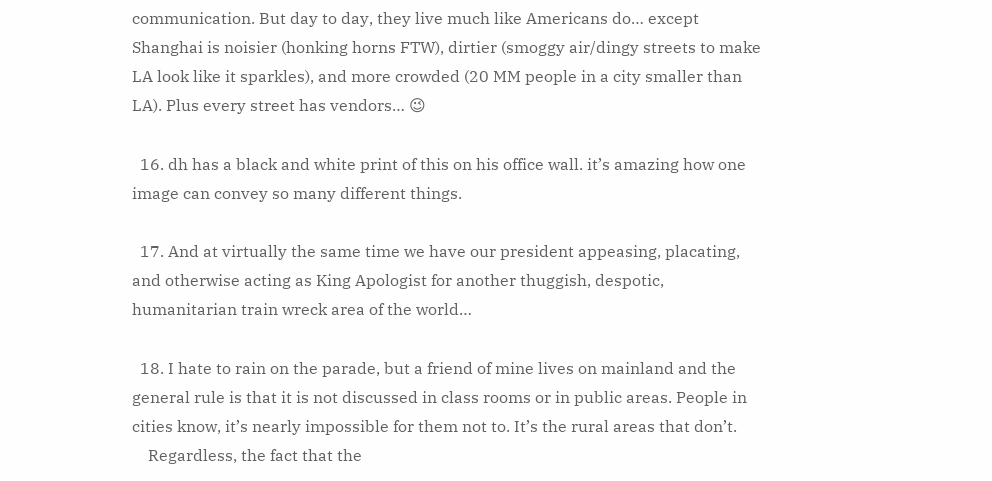communication. But day to day, they live much like Americans do… except Shanghai is noisier (honking horns FTW), dirtier (smoggy air/dingy streets to make LA look like it sparkles), and more crowded (20 MM people in a city smaller than LA). Plus every street has vendors… 😉

  16. dh has a black and white print of this on his office wall. it’s amazing how one image can convey so many different things.

  17. And at virtually the same time we have our president appeasing, placating, and otherwise acting as King Apologist for another thuggish, despotic, humanitarian train wreck area of the world…

  18. I hate to rain on the parade, but a friend of mine lives on mainland and the general rule is that it is not discussed in class rooms or in public areas. People in cities know, it’s nearly impossible for them not to. It’s the rural areas that don’t.
    Regardless, the fact that the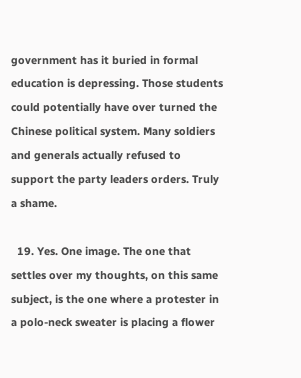government has it buried in formal education is depressing. Those students could potentially have over turned the Chinese political system. Many soldiers and generals actually refused to support the party leaders orders. Truly a shame.

  19. Yes. One image. The one that settles over my thoughts, on this same subject, is the one where a protester in a polo-neck sweater is placing a flower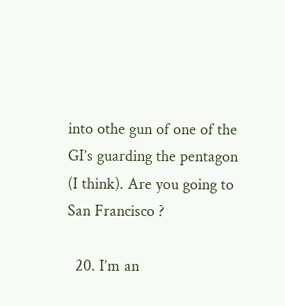into othe gun of one of the GI’s guarding the pentagon (I think). Are you going to San Francisco ?

  20. I’m an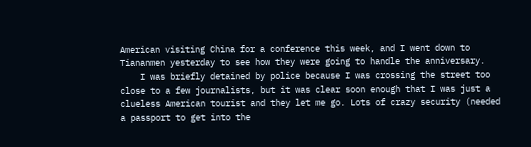American visiting China for a conference this week, and I went down to Tiananmen yesterday to see how they were going to handle the anniversary.
    I was briefly detained by police because I was crossing the street too close to a few journalists, but it was clear soon enough that I was just a clueless American tourist and they let me go. Lots of crazy security (needed a passport to get into the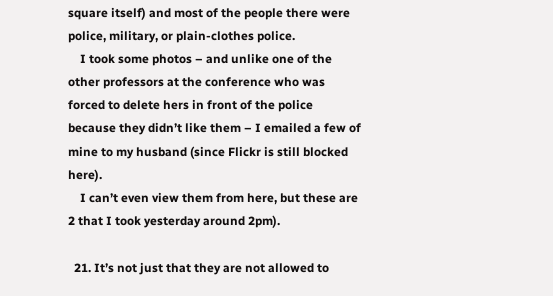square itself) and most of the people there were police, military, or plain-clothes police.
    I took some photos – and unlike one of the other professors at the conference who was forced to delete hers in front of the police because they didn’t like them – I emailed a few of mine to my husband (since Flickr is still blocked here).
    I can’t even view them from here, but these are 2 that I took yesterday around 2pm).

  21. It’s not just that they are not allowed to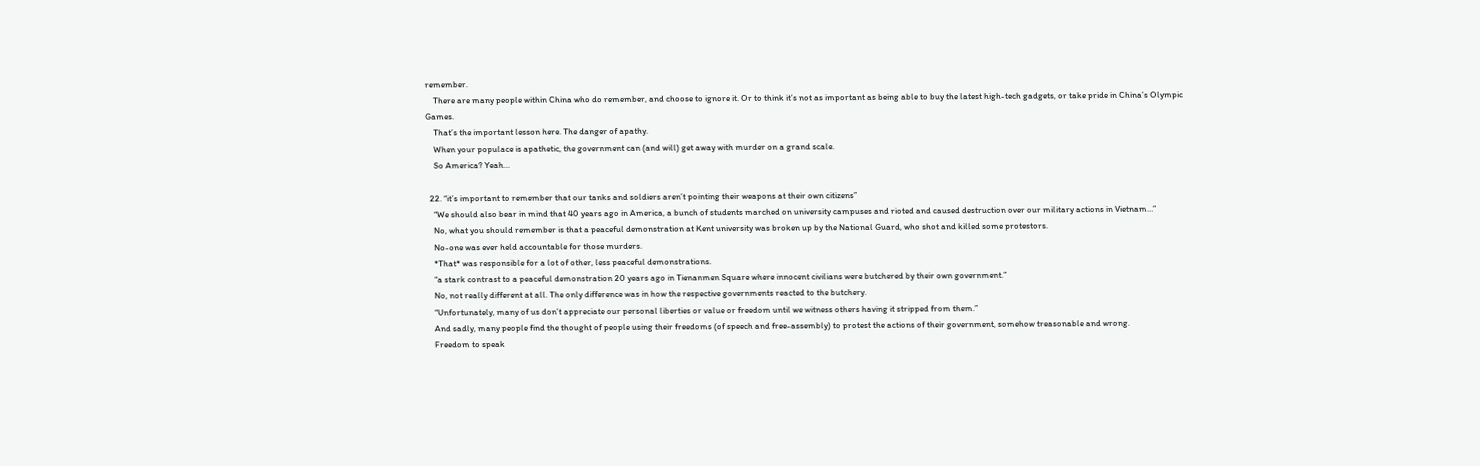remember.
    There are many people within China who do remember, and choose to ignore it. Or to think it’s not as important as being able to buy the latest high-tech gadgets, or take pride in China’s Olympic Games.
    That’s the important lesson here. The danger of apathy.
    When your populace is apathetic, the government can (and will) get away with murder on a grand scale.
    So America? Yeah…

  22. “it’s important to remember that our tanks and soldiers aren’t pointing their weapons at their own citizens”
    “We should also bear in mind that 40 years ago in America, a bunch of students marched on university campuses and rioted and caused destruction over our military actions in Vietnam…”
    No, what you should remember is that a peaceful demonstration at Kent university was broken up by the National Guard, who shot and killed some protestors.
    No-one was ever held accountable for those murders.
    *That* was responsible for a lot of other, less peaceful demonstrations.
    “a stark contrast to a peaceful demonstration 20 years ago in Tienanmen Square where innocent civilians were butchered by their own government.”
    No, not really different at all. The only difference was in how the respective governments reacted to the butchery.
    “Unfortunately, many of us don’t appreciate our personal liberties or value or freedom until we witness others having it stripped from them.”
    And sadly, many people find the thought of people using their freedoms (of speech and free-assembly) to protest the actions of their government, somehow treasonable and wrong.
    Freedom to speak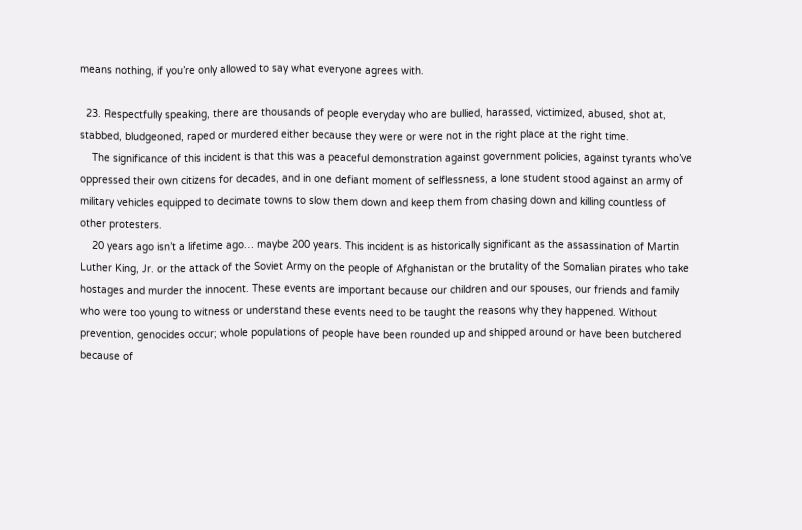means nothing, if you’re only allowed to say what everyone agrees with.

  23. Respectfully speaking, there are thousands of people everyday who are bullied, harassed, victimized, abused, shot at, stabbed, bludgeoned, raped or murdered either because they were or were not in the right place at the right time.
    The significance of this incident is that this was a peaceful demonstration against government policies, against tyrants who’ve oppressed their own citizens for decades, and in one defiant moment of selflessness, a lone student stood against an army of military vehicles equipped to decimate towns to slow them down and keep them from chasing down and killing countless of other protesters.
    20 years ago isn’t a lifetime ago… maybe 200 years. This incident is as historically significant as the assassination of Martin Luther King, Jr. or the attack of the Soviet Army on the people of Afghanistan or the brutality of the Somalian pirates who take hostages and murder the innocent. These events are important because our children and our spouses, our friends and family who were too young to witness or understand these events need to be taught the reasons why they happened. Without prevention, genocides occur; whole populations of people have been rounded up and shipped around or have been butchered because of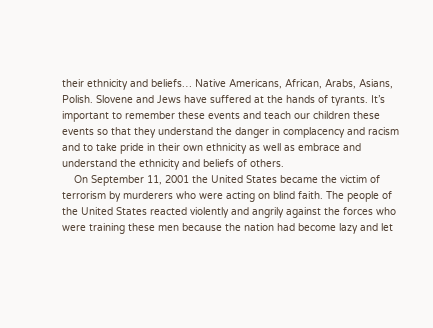their ethnicity and beliefs… Native Americans, African, Arabs, Asians, Polish. Slovene and Jews have suffered at the hands of tyrants. It’s important to remember these events and teach our children these events so that they understand the danger in complacency and racism and to take pride in their own ethnicity as well as embrace and understand the ethnicity and beliefs of others.
    On September 11, 2001 the United States became the victim of terrorism by murderers who were acting on blind faith. The people of the United States reacted violently and angrily against the forces who were training these men because the nation had become lazy and let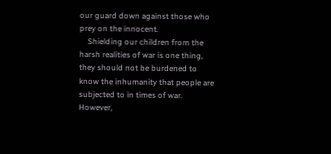our guard down against those who prey on the innocent.
    Shielding our children from the harsh realities of war is one thing, they should not be burdened to know the inhumanity that people are subjected to in times of war. However,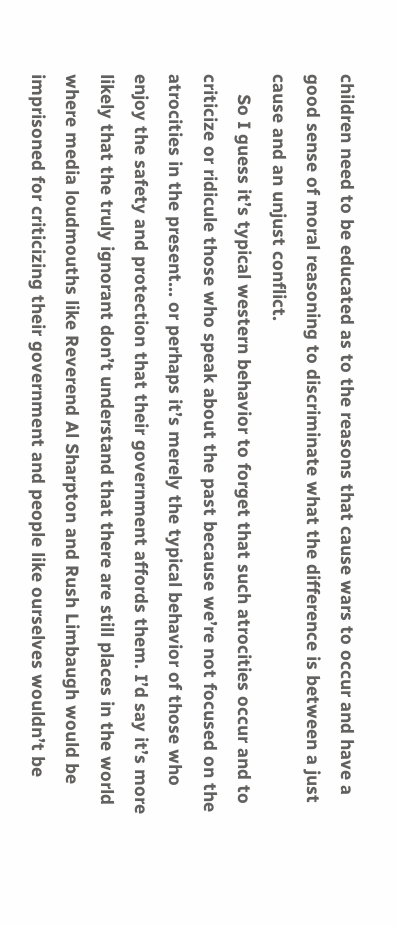children need to be educated as to the reasons that cause wars to occur and have a good sense of moral reasoning to discriminate what the difference is between a just cause and an unjust conflict.
    So I guess it’s typical western behavior to forget that such atrocities occur and to criticize or ridicule those who speak about the past because we’re not focused on the atrocities in the present… or perhaps it’s merely the typical behavior of those who enjoy the safety and protection that their government affords them. I’d say it’s more likely that the truly ignorant don’t understand that there are still places in the world where media loudmouths like Reverend Al Sharpton and Rush Limbaugh would be imprisoned for criticizing their government and people like ourselves wouldn’t be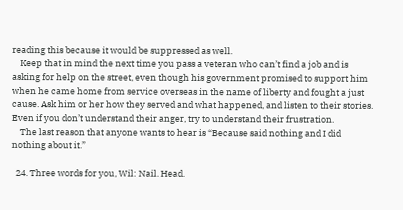reading this because it would be suppressed as well.
    Keep that in mind the next time you pass a veteran who can’t find a job and is asking for help on the street, even though his government promised to support him when he came home from service overseas in the name of liberty and fought a just cause. Ask him or her how they served and what happened, and listen to their stories. Even if you don’t understand their anger, try to understand their frustration.
    The last reason that anyone wants to hear is “Because said nothing and I did nothing about it.”

  24. Three words for you, Wil: Nail. Head.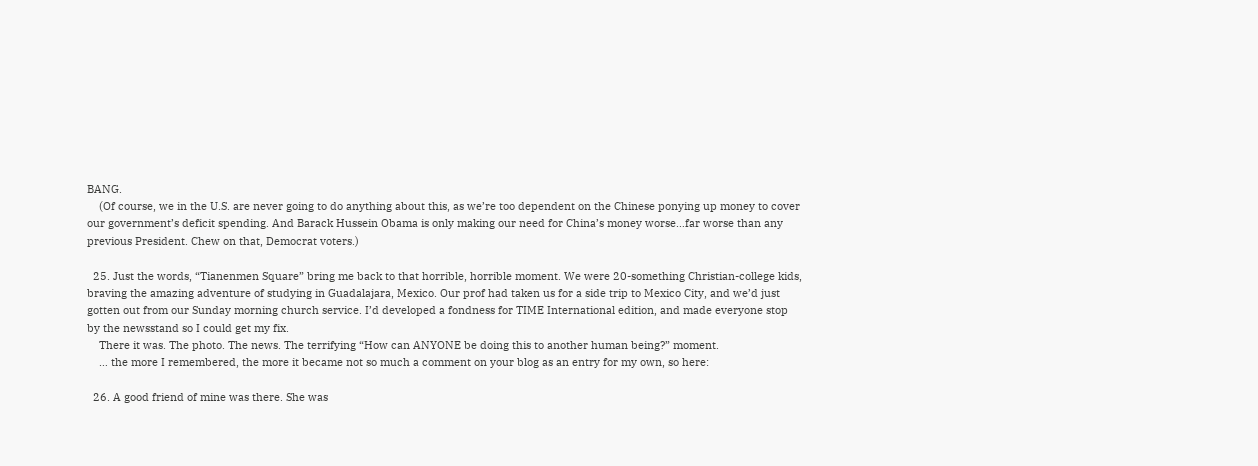BANG.
    (Of course, we in the U.S. are never going to do anything about this, as we’re too dependent on the Chinese ponying up money to cover our government’s deficit spending. And Barack Hussein Obama is only making our need for China’s money worse…far worse than any previous President. Chew on that, Democrat voters.)

  25. Just the words, “Tianenmen Square” bring me back to that horrible, horrible moment. We were 20-something Christian-college kids, braving the amazing adventure of studying in Guadalajara, Mexico. Our prof had taken us for a side trip to Mexico City, and we’d just gotten out from our Sunday morning church service. I’d developed a fondness for TIME International edition, and made everyone stop by the newsstand so I could get my fix.
    There it was. The photo. The news. The terrifying “How can ANYONE be doing this to another human being?” moment.
    … the more I remembered, the more it became not so much a comment on your blog as an entry for my own, so here:

  26. A good friend of mine was there. She was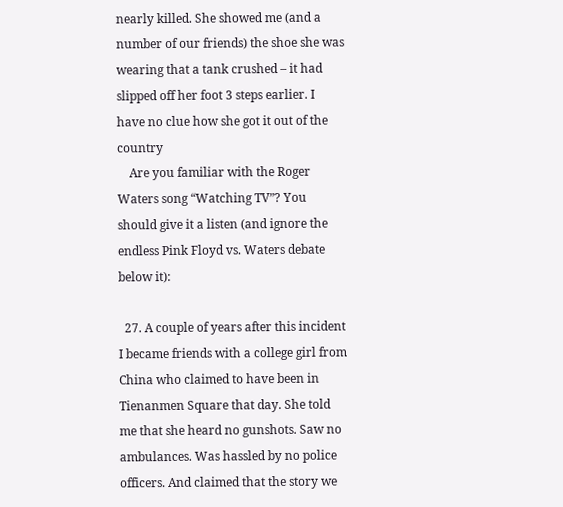nearly killed. She showed me (and a number of our friends) the shoe she was wearing that a tank crushed – it had slipped off her foot 3 steps earlier. I have no clue how she got it out of the country
    Are you familiar with the Roger Waters song “Watching TV”? You should give it a listen (and ignore the endless Pink Floyd vs. Waters debate below it):

  27. A couple of years after this incident I became friends with a college girl from China who claimed to have been in Tienanmen Square that day. She told me that she heard no gunshots. Saw no ambulances. Was hassled by no police officers. And claimed that the story we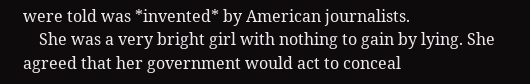were told was *invented* by American journalists.
    She was a very bright girl with nothing to gain by lying. She agreed that her government would act to conceal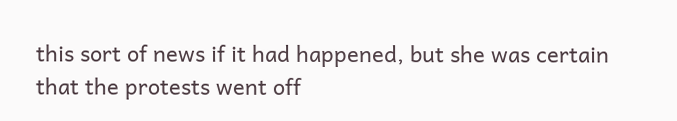this sort of news if it had happened, but she was certain that the protests went off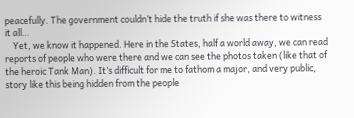peacefully. The government couldn’t hide the truth if she was there to witness it all…
    Yet, we know it happened. Here in the States, half a world away, we can read reports of people who were there and we can see the photos taken (like that of the heroic Tank Man). It’s difficult for me to fathom a major, and very public, story like this being hidden from the people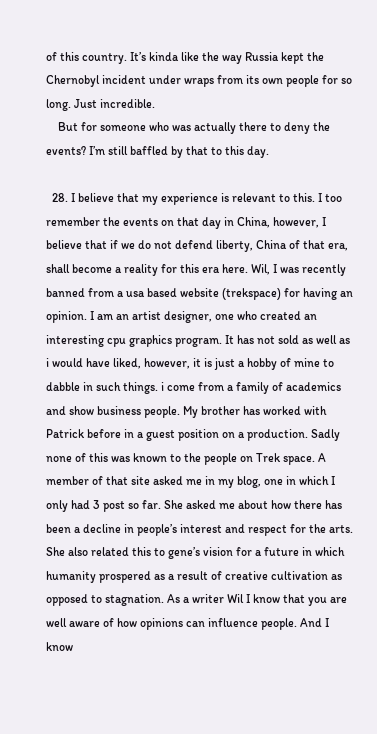of this country. It’s kinda like the way Russia kept the Chernobyl incident under wraps from its own people for so long. Just incredible.
    But for someone who was actually there to deny the events? I’m still baffled by that to this day.

  28. I believe that my experience is relevant to this. I too remember the events on that day in China, however, I believe that if we do not defend liberty, China of that era, shall become a reality for this era here. Wil, I was recently banned from a usa based website (trekspace) for having an opinion. I am an artist designer, one who created an interesting cpu graphics program. It has not sold as well as i would have liked, however, it is just a hobby of mine to dabble in such things. i come from a family of academics and show business people. My brother has worked with Patrick before in a guest position on a production. Sadly none of this was known to the people on Trek space. A member of that site asked me in my blog, one in which I only had 3 post so far. She asked me about how there has been a decline in people’s interest and respect for the arts. She also related this to gene’s vision for a future in which humanity prospered as a result of creative cultivation as opposed to stagnation. As a writer Wil I know that you are well aware of how opinions can influence people. And I know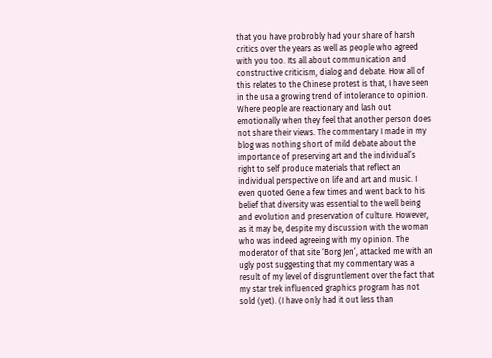that you have probrobly had your share of harsh critics over the years as well as people who agreed with you too. Its all about communication and constructive criticism, dialog and debate. How all of this relates to the Chinese protest is that, I have seen in the usa a growing trend of intolerance to opinion. Where people are reactionary and lash out emotionally when they feel that another person does not share their views. The commentary I made in my blog was nothing short of mild debate about the importance of preserving art and the individual’s right to self produce materials that reflect an individual perspective on life and art and music. I even quoted Gene a few times and went back to his belief that diversity was essential to the well being and evolution and preservation of culture. However, as it may be, despite my discussion with the woman who was indeed agreeing with my opinion. The moderator of that site ‘Borg Jen’, attacked me with an ugly post suggesting that my commentary was a result of my level of disgruntlement over the fact that my star trek influenced graphics program has not sold (yet). (I have only had it out less than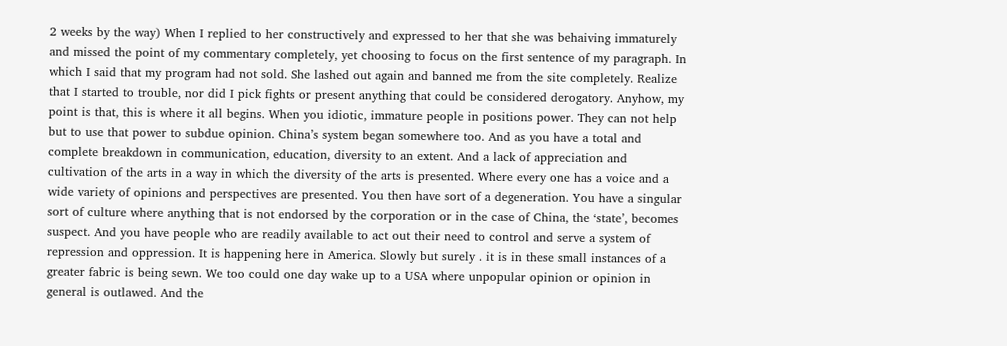2 weeks by the way) When I replied to her constructively and expressed to her that she was behaiving immaturely and missed the point of my commentary completely, yet choosing to focus on the first sentence of my paragraph. In which I said that my program had not sold. She lashed out again and banned me from the site completely. Realize that I started to trouble, nor did I pick fights or present anything that could be considered derogatory. Anyhow, my point is that, this is where it all begins. When you idiotic, immature people in positions power. They can not help but to use that power to subdue opinion. China’s system began somewhere too. And as you have a total and complete breakdown in communication, education, diversity to an extent. And a lack of appreciation and cultivation of the arts in a way in which the diversity of the arts is presented. Where every one has a voice and a wide variety of opinions and perspectives are presented. You then have sort of a degeneration. You have a singular sort of culture where anything that is not endorsed by the corporation or in the case of China, the ‘state’, becomes suspect. And you have people who are readily available to act out their need to control and serve a system of repression and oppression. It is happening here in America. Slowly but surely . it is in these small instances of a greater fabric is being sewn. We too could one day wake up to a USA where unpopular opinion or opinion in general is outlawed. And the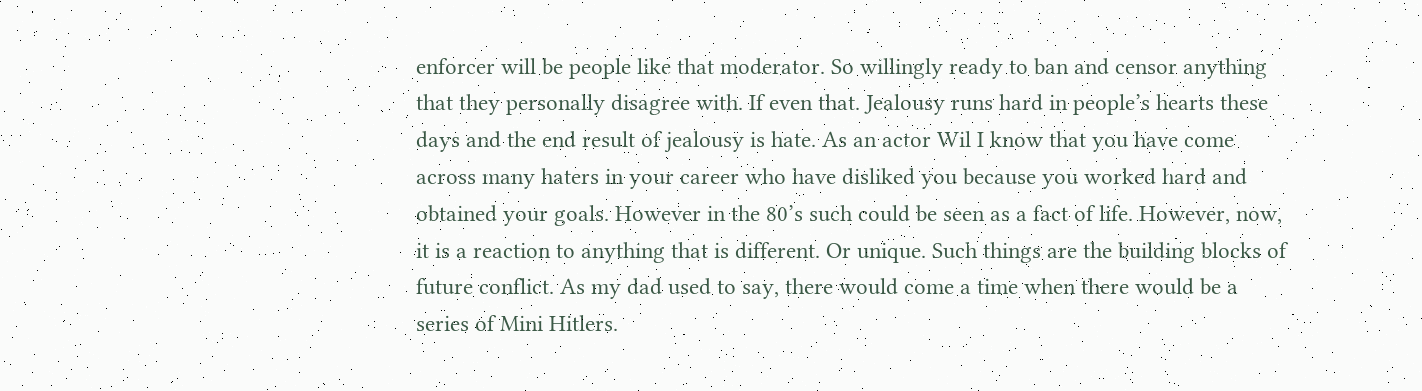enforcer will be people like that moderator. So willingly ready to ban and censor anything that they personally disagree with. If even that. Jealousy runs hard in people’s hearts these days and the end result of jealousy is hate. As an actor Wil I know that you have come across many haters in your career who have disliked you because you worked hard and obtained your goals. However in the 80’s such could be seen as a fact of life. However, now, it is a reaction to anything that is different. Or unique. Such things are the building blocks of future conflict. As my dad used to say, there would come a time when there would be a series of Mini Hitlers.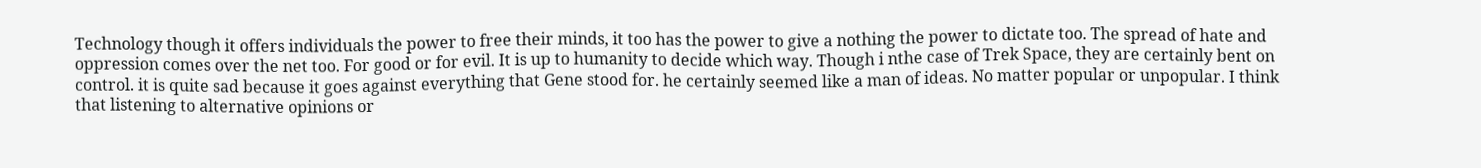Technology though it offers individuals the power to free their minds, it too has the power to give a nothing the power to dictate too. The spread of hate and oppression comes over the net too. For good or for evil. It is up to humanity to decide which way. Though i nthe case of Trek Space, they are certainly bent on control. it is quite sad because it goes against everything that Gene stood for. he certainly seemed like a man of ideas. No matter popular or unpopular. I think that listening to alternative opinions or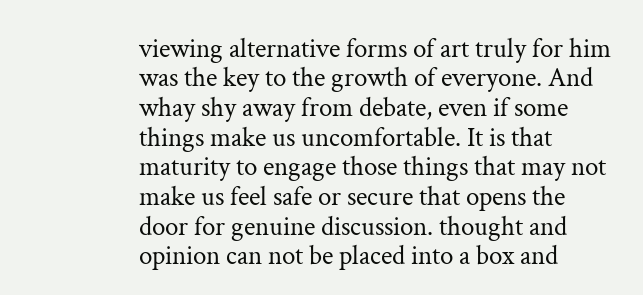viewing alternative forms of art truly for him was the key to the growth of everyone. And whay shy away from debate, even if some things make us uncomfortable. It is that maturity to engage those things that may not make us feel safe or secure that opens the door for genuine discussion. thought and opinion can not be placed into a box and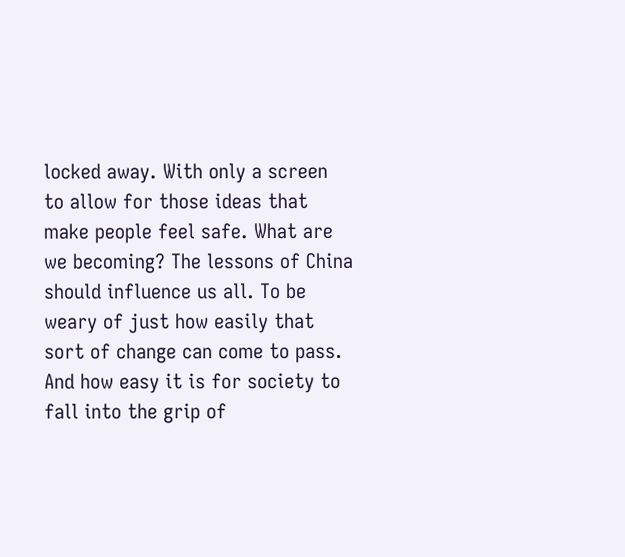locked away. With only a screen to allow for those ideas that make people feel safe. What are we becoming? The lessons of China should influence us all. To be weary of just how easily that sort of change can come to pass. And how easy it is for society to fall into the grip of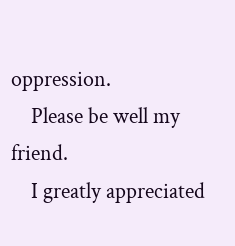oppression.
    Please be well my friend.
    I greatly appreciated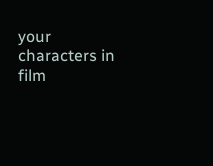your characters in film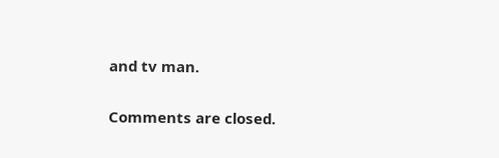and tv man.

Comments are closed.